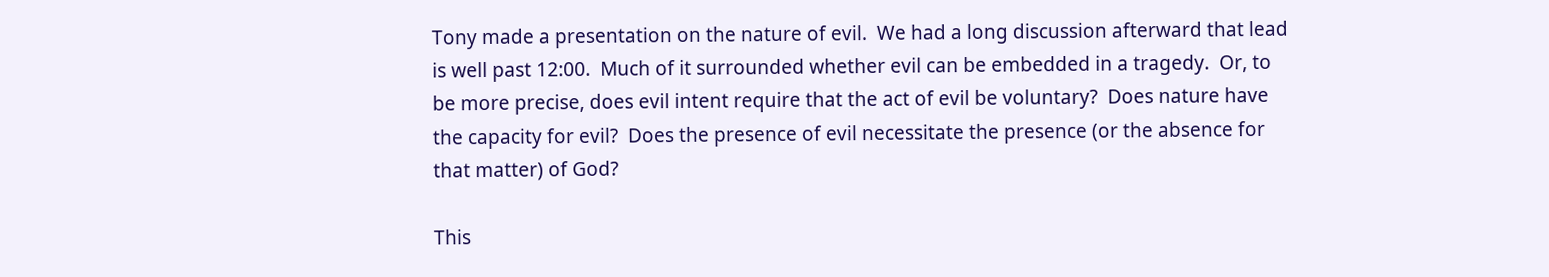Tony made a presentation on the nature of evil.  We had a long discussion afterward that lead is well past 12:00.  Much of it surrounded whether evil can be embedded in a tragedy.  Or, to be more precise, does evil intent require that the act of evil be voluntary?  Does nature have the capacity for evil?  Does the presence of evil necessitate the presence (or the absence for that matter) of God?

This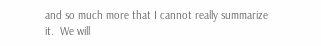and so much more that I cannot really summarize it.  We will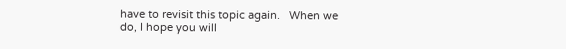have to revisit this topic again.   When we do, I hope you will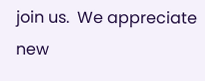join us.  We appreciate new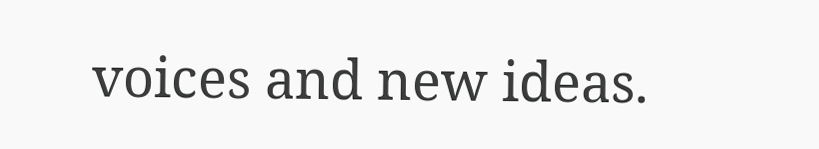voices and new ideas.